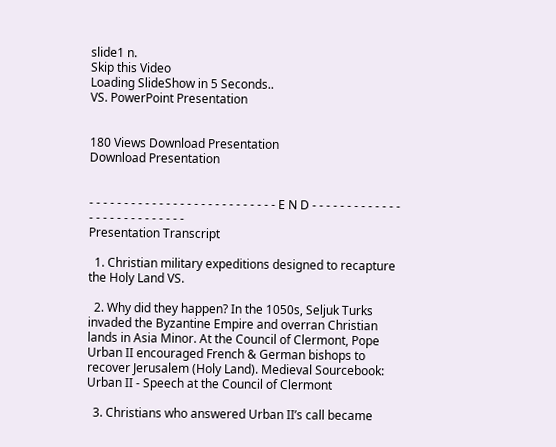slide1 n.
Skip this Video
Loading SlideShow in 5 Seconds..
VS. PowerPoint Presentation


180 Views Download Presentation
Download Presentation


- - - - - - - - - - - - - - - - - - - - - - - - - - - E N D - - - - - - - - - - - - - - - - - - - - - - - - - - -
Presentation Transcript

  1. Christian military expeditions designed to recapture the Holy Land VS.

  2. Why did they happen? In the 1050s, Seljuk Turks invaded the Byzantine Empire and overran Christian lands in Asia Minor. At the Council of Clermont, Pope Urban II encouraged French & German bishops to recover Jerusalem (Holy Land). Medieval Sourcebook: Urban II - Speech at the Council of Clermont

  3. Christians who answered Urban II’s call became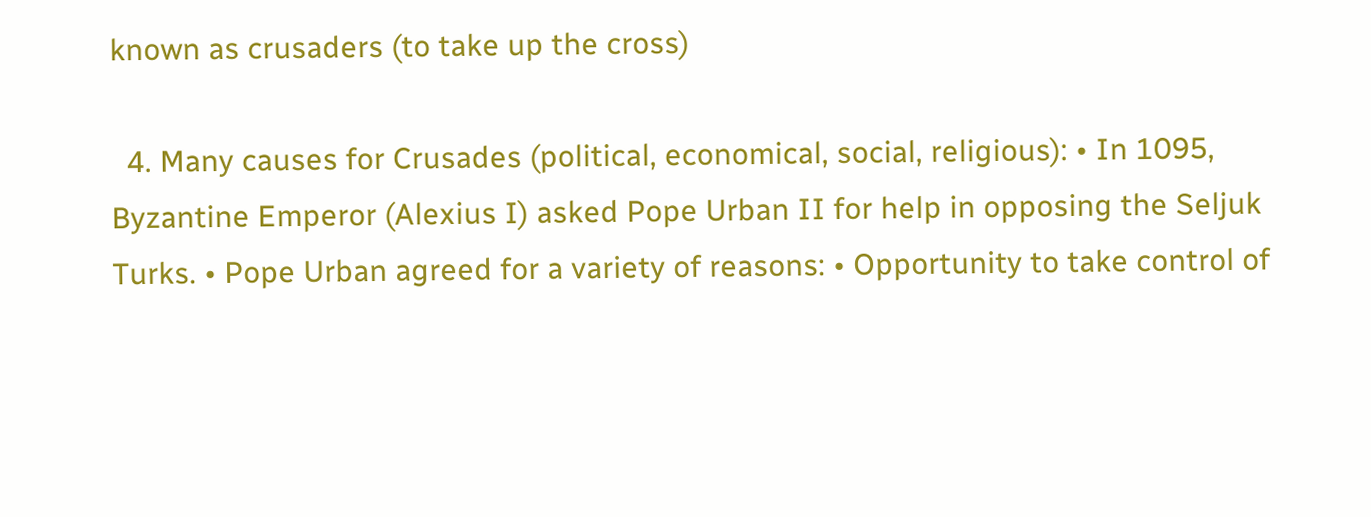known as crusaders (to take up the cross)

  4. Many causes for Crusades (political, economical, social, religious): • In 1095, Byzantine Emperor (Alexius I) asked Pope Urban II for help in opposing the Seljuk Turks. • Pope Urban agreed for a variety of reasons: • Opportunity to take control of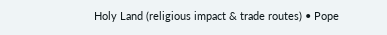Holy Land (religious impact & trade routes) • Pope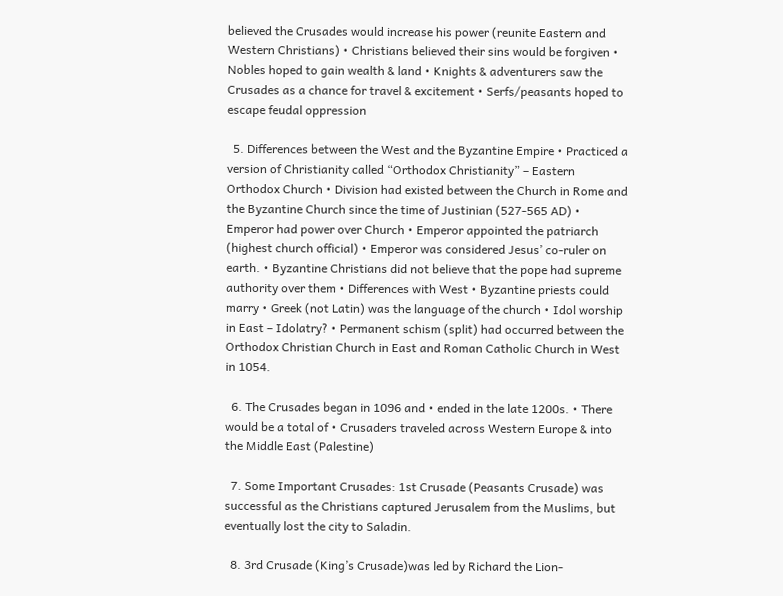believed the Crusades would increase his power (reunite Eastern and Western Christians) • Christians believed their sins would be forgiven • Nobles hoped to gain wealth & land • Knights & adventurers saw the Crusades as a chance for travel & excitement • Serfs/peasants hoped to escape feudal oppression

  5. Differences between the West and the Byzantine Empire • Practiced a version of Christianity called “Orthodox Christianity” – Eastern Orthodox Church • Division had existed between the Church in Rome and the Byzantine Church since the time of Justinian (527-565 AD) • Emperor had power over Church • Emperor appointed the patriarch (highest church official) • Emperor was considered Jesus’ co-ruler on earth. • Byzantine Christians did not believe that the pope had supreme authority over them • Differences with West • Byzantine priests could marry • Greek (not Latin) was the language of the church • Idol worship in East – Idolatry? • Permanent schism (split) had occurred between the Orthodox Christian Church in East and Roman Catholic Church in West in 1054.

  6. The Crusades began in 1096 and • ended in the late 1200s. • There would be a total of • Crusaders traveled across Western Europe & into the Middle East (Palestine)

  7. Some Important Crusades: 1st Crusade (Peasants Crusade) was successful as the Christians captured Jerusalem from the Muslims, but eventually lost the city to Saladin.

  8. 3rd Crusade (King’s Crusade)was led by Richard the Lion-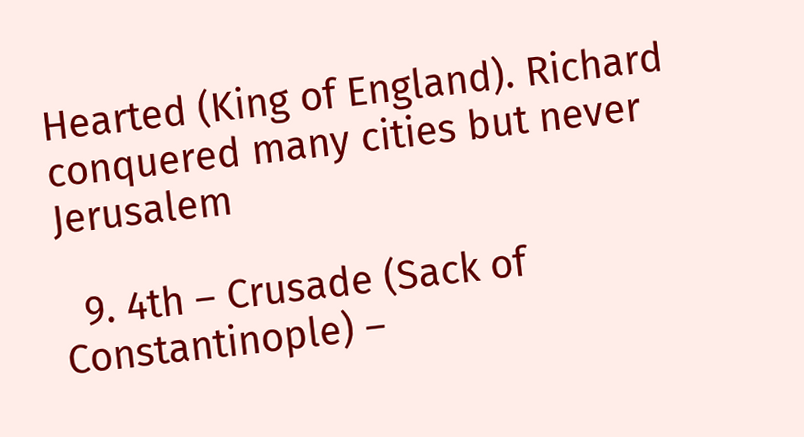Hearted (King of England). Richard conquered many cities but never Jerusalem

  9. 4th – Crusade (Sack of Constantinople) –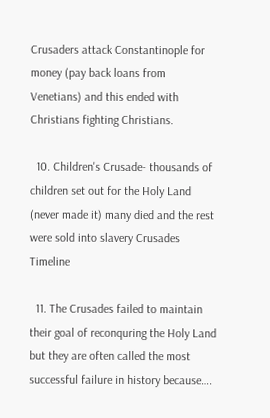Crusaders attack Constantinople for money (pay back loans from Venetians) and this ended with Christians fighting Christians.

  10. Children's Crusade- thousands of children set out for the Holy Land (never made it) many died and the rest were sold into slavery Crusades Timeline

  11. The Crusades failed to maintain their goal of reconquring the Holy Land but they are often called the most successful failure in history because….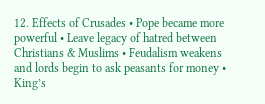12. Effects of Crusades • Pope became more powerful • Leave legacy of hatred between Christians & Muslims • Feudalism weakens and lords begin to ask peasants for money • King’s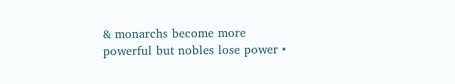& monarchs become more powerful but nobles lose power •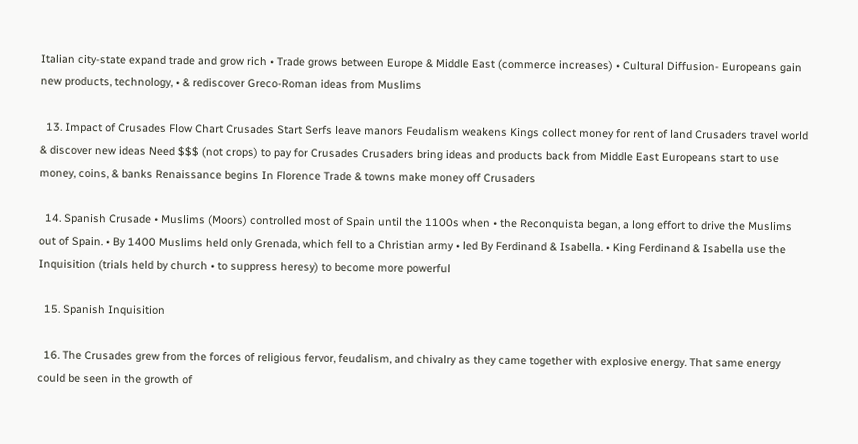Italian city-state expand trade and grow rich • Trade grows between Europe & Middle East (commerce increases) • Cultural Diffusion- Europeans gain new products, technology, • & rediscover Greco-Roman ideas from Muslims

  13. Impact of Crusades Flow Chart Crusades Start Serfs leave manors Feudalism weakens Kings collect money for rent of land Crusaders travel world & discover new ideas Need $$$ (not crops) to pay for Crusades Crusaders bring ideas and products back from Middle East Europeans start to use money, coins, & banks Renaissance begins In Florence Trade & towns make money off Crusaders

  14. Spanish Crusade • Muslims (Moors) controlled most of Spain until the 1100s when • the Reconquista began, a long effort to drive the Muslims out of Spain. • By 1400 Muslims held only Grenada, which fell to a Christian army • led By Ferdinand & Isabella. • King Ferdinand & Isabella use the Inquisition (trials held by church • to suppress heresy) to become more powerful

  15. Spanish Inquisition

  16. The Crusades grew from the forces of religious fervor, feudalism, and chivalry as they came together with explosive energy. That same energy could be seen in the growth of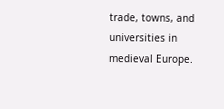trade, towns, and universities in medieval Europe.